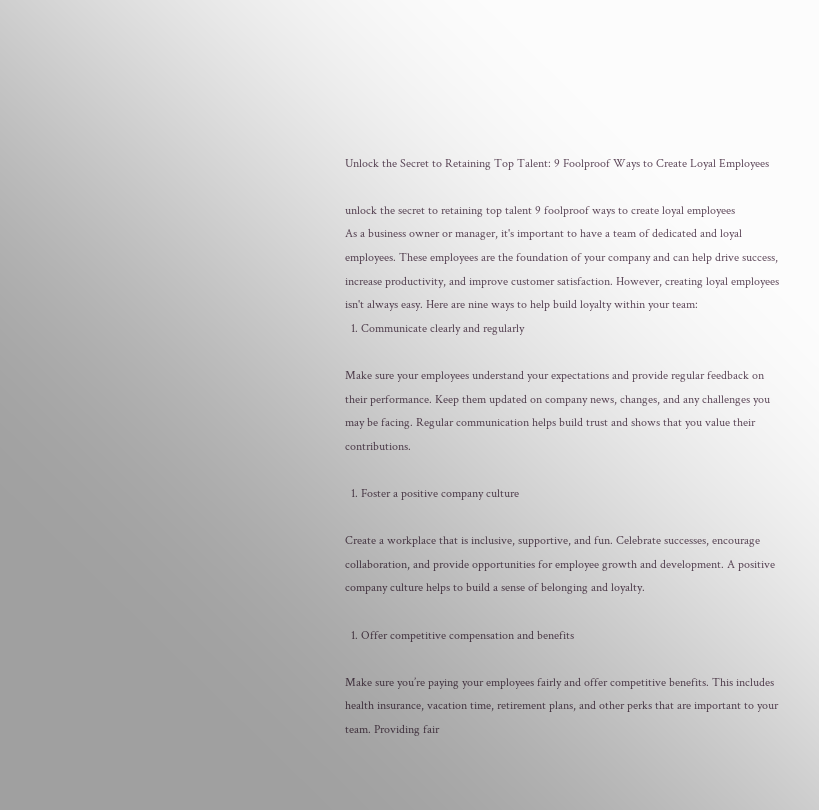Unlock the Secret to Retaining Top Talent: 9 Foolproof Ways to Create Loyal Employees

unlock the secret to retaining top talent 9 foolproof ways to create loyal employees
As a business owner or manager, it's important to have a team of dedicated and loyal employees. These employees are the foundation of your company and can help drive success, increase productivity, and improve customer satisfaction. However, creating loyal employees isn't always easy. Here are nine ways to help build loyalty within your team:
  1. Communicate clearly and regularly

Make sure your employees understand your expectations and provide regular feedback on their performance. Keep them updated on company news, changes, and any challenges you may be facing. Regular communication helps build trust and shows that you value their contributions.

  1. Foster a positive company culture

Create a workplace that is inclusive, supportive, and fun. Celebrate successes, encourage collaboration, and provide opportunities for employee growth and development. A positive company culture helps to build a sense of belonging and loyalty.

  1. Offer competitive compensation and benefits

Make sure you’re paying your employees fairly and offer competitive benefits. This includes health insurance, vacation time, retirement plans, and other perks that are important to your team. Providing fair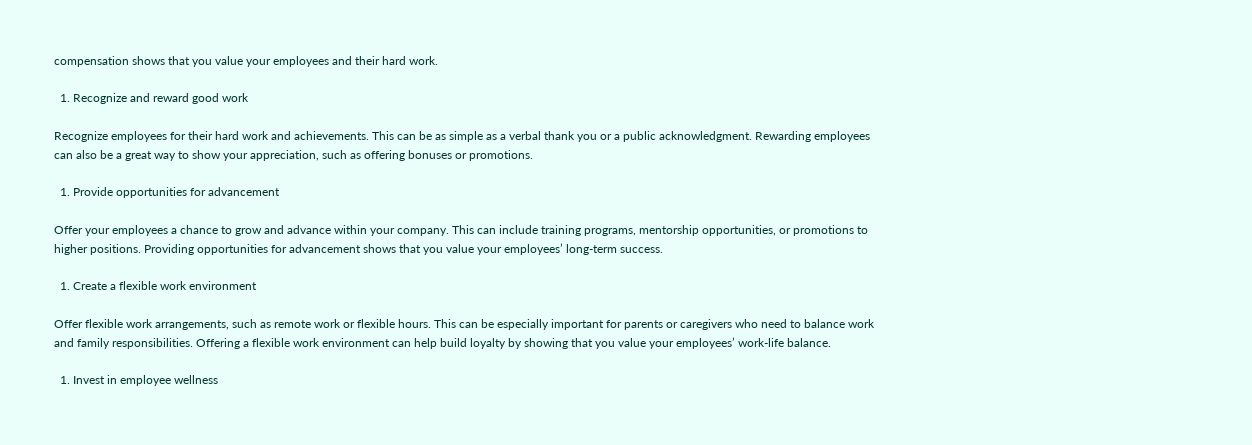compensation shows that you value your employees and their hard work.

  1. Recognize and reward good work

Recognize employees for their hard work and achievements. This can be as simple as a verbal thank you or a public acknowledgment. Rewarding employees can also be a great way to show your appreciation, such as offering bonuses or promotions.

  1. Provide opportunities for advancement

Offer your employees a chance to grow and advance within your company. This can include training programs, mentorship opportunities, or promotions to higher positions. Providing opportunities for advancement shows that you value your employees’ long-term success.

  1. Create a flexible work environment

Offer flexible work arrangements, such as remote work or flexible hours. This can be especially important for parents or caregivers who need to balance work and family responsibilities. Offering a flexible work environment can help build loyalty by showing that you value your employees’ work-life balance.

  1. Invest in employee wellness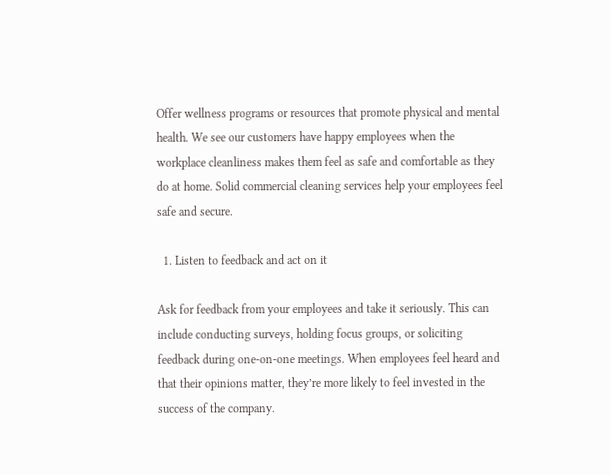Offer wellness programs or resources that promote physical and mental health. We see our customers have happy employees when the workplace cleanliness makes them feel as safe and comfortable as they do at home. Solid commercial cleaning services help your employees feel safe and secure.

  1. Listen to feedback and act on it

Ask for feedback from your employees and take it seriously. This can include conducting surveys, holding focus groups, or soliciting feedback during one-on-one meetings. When employees feel heard and that their opinions matter, they’re more likely to feel invested in the success of the company.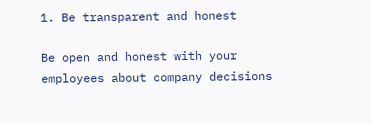1. Be transparent and honest

Be open and honest with your employees about company decisions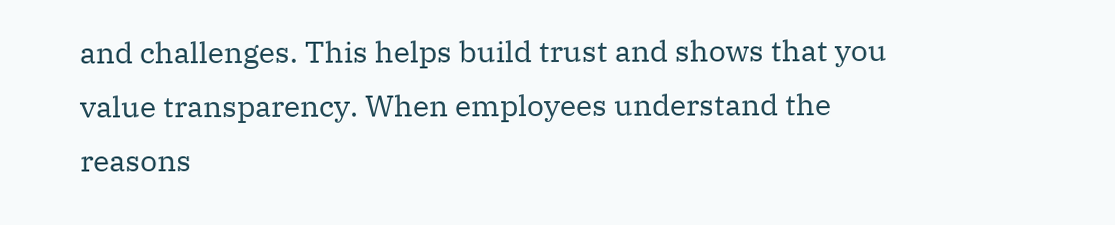and challenges. This helps build trust and shows that you value transparency. When employees understand the reasons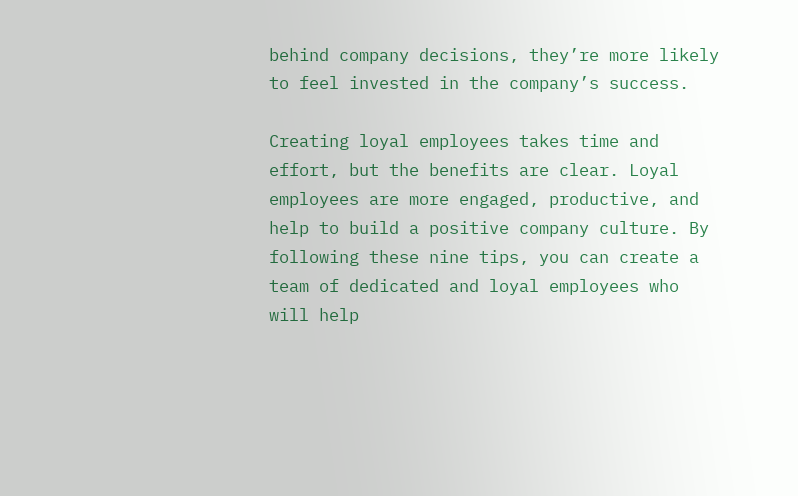behind company decisions, they’re more likely to feel invested in the company’s success.

Creating loyal employees takes time and effort, but the benefits are clear. Loyal employees are more engaged, productive, and help to build a positive company culture. By following these nine tips, you can create a team of dedicated and loyal employees who will help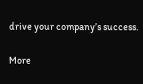drive your company’s success.

More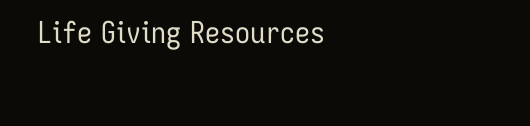Life Giving Resources